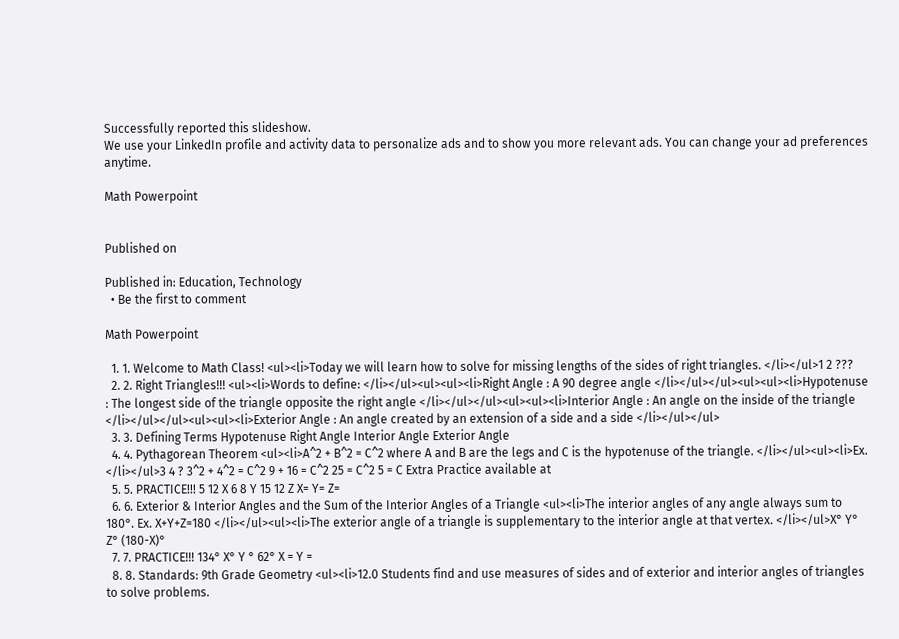Successfully reported this slideshow.
We use your LinkedIn profile and activity data to personalize ads and to show you more relevant ads. You can change your ad preferences anytime.

Math Powerpoint


Published on

Published in: Education, Technology
  • Be the first to comment

Math Powerpoint

  1. 1. Welcome to Math Class! <ul><li>Today we will learn how to solve for missing lengths of the sides of right triangles. </li></ul>1 2 ???
  2. 2. Right Triangles!!! <ul><li>Words to define: </li></ul><ul><ul><li>Right Angle : A 90 degree angle </li></ul></ul><ul><ul><li>Hypotenuse : The longest side of the triangle opposite the right angle </li></ul></ul><ul><ul><li>Interior Angle : An angle on the inside of the triangle </li></ul></ul><ul><ul><li>Exterior Angle : An angle created by an extension of a side and a side </li></ul></ul>
  3. 3. Defining Terms Hypotenuse Right Angle Interior Angle Exterior Angle
  4. 4. Pythagorean Theorem <ul><li>A^2 + B^2 = C^2 where A and B are the legs and C is the hypotenuse of the triangle. </li></ul><ul><li>Ex. </li></ul>3 4 ? 3^2 + 4^2 = C^2 9 + 16 = C^2 25 = C^2 5 = C Extra Practice available at
  5. 5. PRACTICE!!! 5 12 X 6 8 Y 15 12 Z X= Y= Z=
  6. 6. Exterior & Interior Angles and the Sum of the Interior Angles of a Triangle <ul><li>The interior angles of any angle always sum to 180°. Ex. X+Y+Z=180 </li></ul><ul><li>The exterior angle of a triangle is supplementary to the interior angle at that vertex. </li></ul>X° Y° Z° (180-X)°
  7. 7. PRACTICE!!! 134° X° Y ° 62° X = Y =
  8. 8. Standards: 9th Grade Geometry <ul><li>12.0 Students find and use measures of sides and of exterior and interior angles of triangles to solve problems.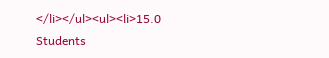</li></ul><ul><li>15.0 Students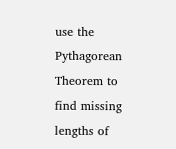use the Pythagorean Theorem to find missing lengths of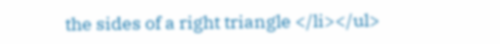the sides of a right triangle </li></ul>